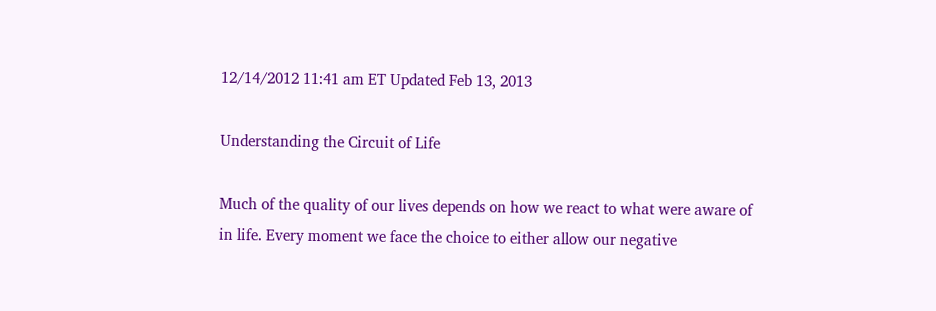12/14/2012 11:41 am ET Updated Feb 13, 2013

Understanding the Circuit of Life

Much of the quality of our lives depends on how we react to what were aware of in life. Every moment we face the choice to either allow our negative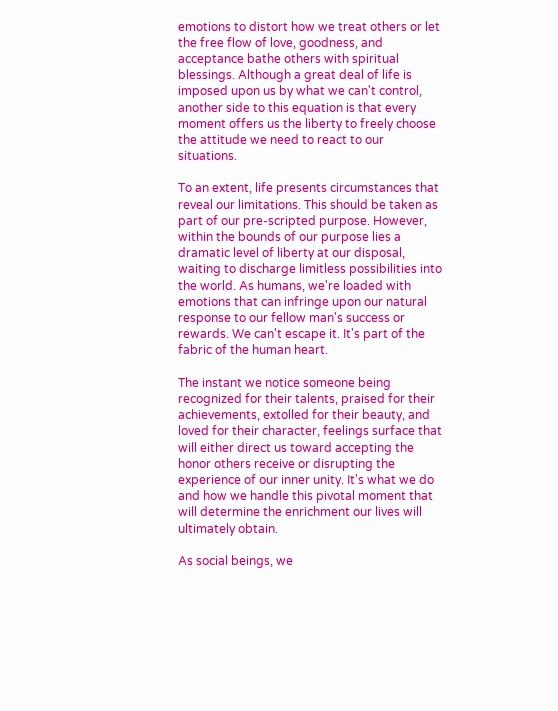emotions to distort how we treat others or let the free flow of love, goodness, and acceptance bathe others with spiritual blessings. Although a great deal of life is imposed upon us by what we can't control, another side to this equation is that every moment offers us the liberty to freely choose the attitude we need to react to our situations.

To an extent, life presents circumstances that reveal our limitations. This should be taken as part of our pre-scripted purpose. However, within the bounds of our purpose lies a dramatic level of liberty at our disposal, waiting to discharge limitless possibilities into the world. As humans, we're loaded with emotions that can infringe upon our natural response to our fellow man's success or rewards. We can't escape it. It's part of the fabric of the human heart.

The instant we notice someone being recognized for their talents, praised for their achievements, extolled for their beauty, and loved for their character, feelings surface that will either direct us toward accepting the honor others receive or disrupting the experience of our inner unity. It's what we do and how we handle this pivotal moment that will determine the enrichment our lives will ultimately obtain.

As social beings, we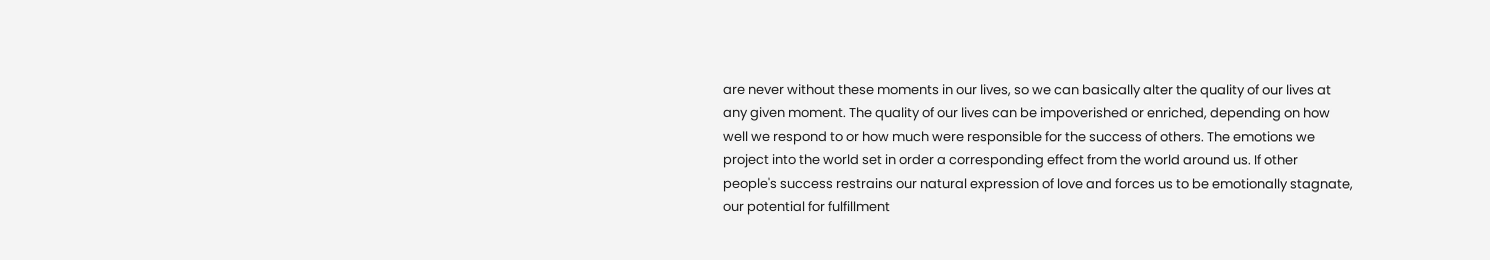are never without these moments in our lives, so we can basically alter the quality of our lives at any given moment. The quality of our lives can be impoverished or enriched, depending on how well we respond to or how much were responsible for the success of others. The emotions we project into the world set in order a corresponding effect from the world around us. If other people's success restrains our natural expression of love and forces us to be emotionally stagnate, our potential for fulfillment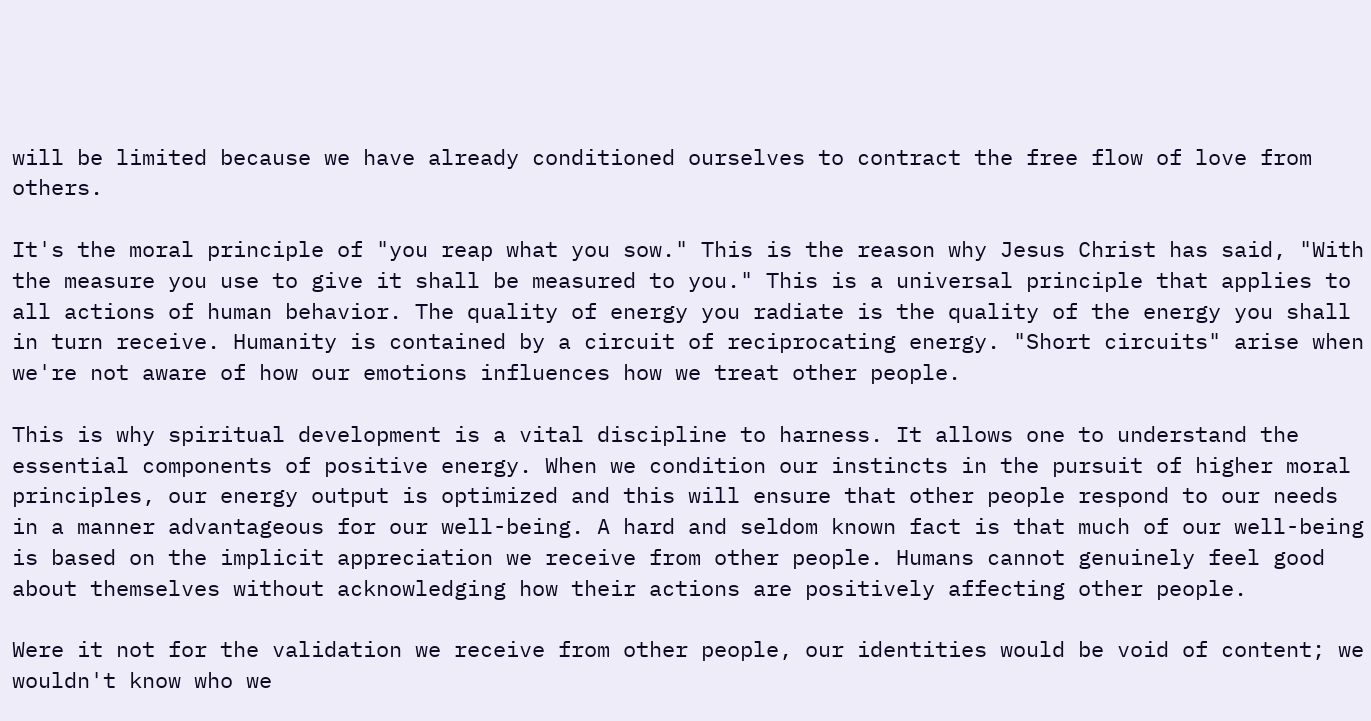will be limited because we have already conditioned ourselves to contract the free flow of love from others.

It's the moral principle of "you reap what you sow." This is the reason why Jesus Christ has said, "With the measure you use to give it shall be measured to you." This is a universal principle that applies to all actions of human behavior. The quality of energy you radiate is the quality of the energy you shall in turn receive. Humanity is contained by a circuit of reciprocating energy. "Short circuits" arise when we're not aware of how our emotions influences how we treat other people.

This is why spiritual development is a vital discipline to harness. It allows one to understand the essential components of positive energy. When we condition our instincts in the pursuit of higher moral principles, our energy output is optimized and this will ensure that other people respond to our needs in a manner advantageous for our well-being. A hard and seldom known fact is that much of our well-being is based on the implicit appreciation we receive from other people. Humans cannot genuinely feel good about themselves without acknowledging how their actions are positively affecting other people.

Were it not for the validation we receive from other people, our identities would be void of content; we wouldn't know who we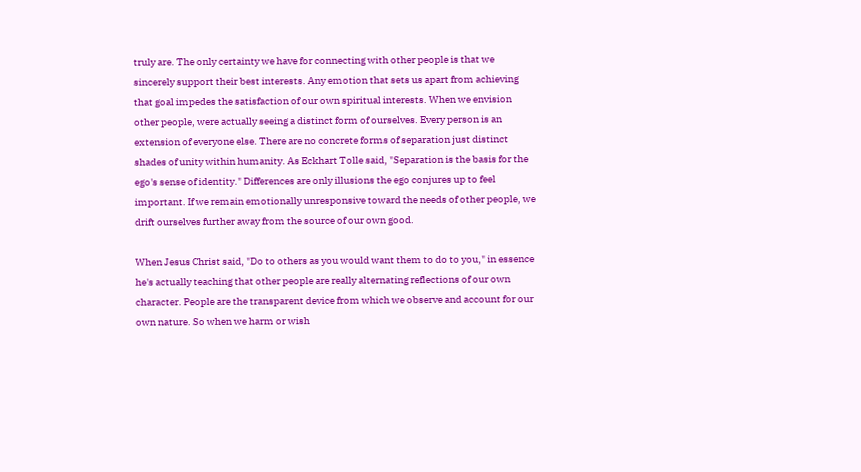truly are. The only certainty we have for connecting with other people is that we sincerely support their best interests. Any emotion that sets us apart from achieving that goal impedes the satisfaction of our own spiritual interests. When we envision other people, were actually seeing a distinct form of ourselves. Every person is an extension of everyone else. There are no concrete forms of separation just distinct shades of unity within humanity. As Eckhart Tolle said, "Separation is the basis for the ego's sense of identity." Differences are only illusions the ego conjures up to feel important. If we remain emotionally unresponsive toward the needs of other people, we drift ourselves further away from the source of our own good.

When Jesus Christ said, "Do to others as you would want them to do to you," in essence he's actually teaching that other people are really alternating reflections of our own character. People are the transparent device from which we observe and account for our own nature. So when we harm or wish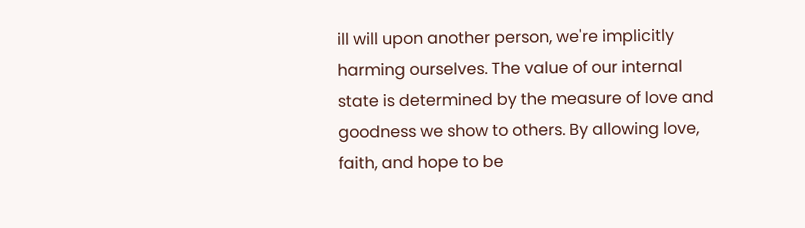ill will upon another person, we're implicitly harming ourselves. The value of our internal state is determined by the measure of love and goodness we show to others. By allowing love, faith, and hope to be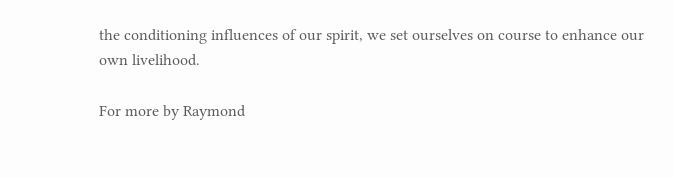the conditioning influences of our spirit, we set ourselves on course to enhance our own livelihood.

For more by Raymond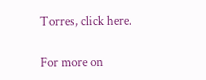Torres, click here.

For more on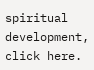spiritual development, click here.